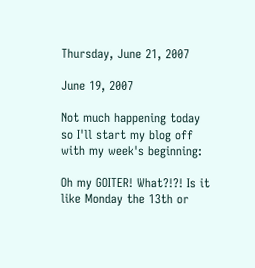Thursday, June 21, 2007

June 19, 2007

Not much happening today so I'll start my blog off with my week's beginning:

Oh my GOITER! What?!?! Is it like Monday the 13th or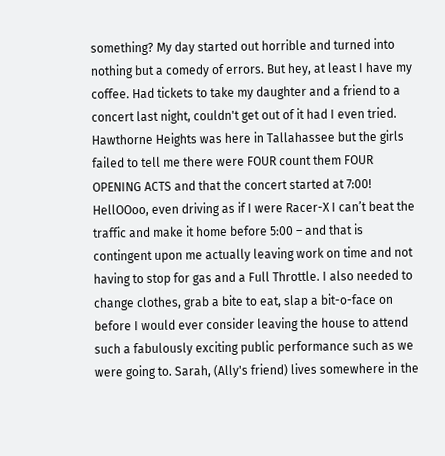something? My day started out horrible and turned into nothing but a comedy of errors. But hey, at least I have my coffee. Had tickets to take my daughter and a friend to a concert last night, couldn't get out of it had I even tried. Hawthorne Heights was here in Tallahassee but the girls failed to tell me there were FOUR count them FOUR OPENING ACTS and that the concert started at 7:00! HellOOoo, even driving as if I were Racer-X I can’t beat the traffic and make it home before 5:00 – and that is contingent upon me actually leaving work on time and not having to stop for gas and a Full Throttle. I also needed to change clothes, grab a bite to eat, slap a bit-o-face on before I would ever consider leaving the house to attend such a fabulously exciting public performance such as we were going to. Sarah, (Ally's friend) lives somewhere in the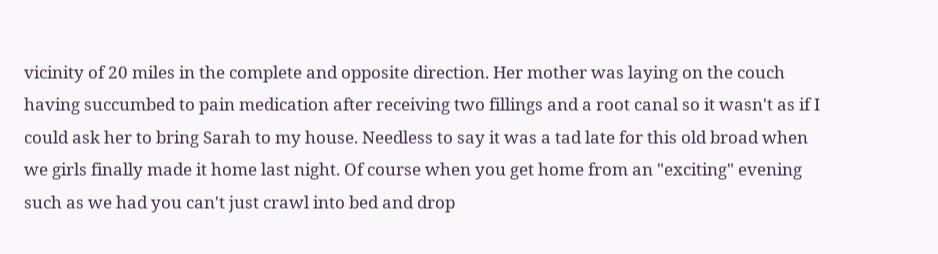vicinity of 20 miles in the complete and opposite direction. Her mother was laying on the couch having succumbed to pain medication after receiving two fillings and a root canal so it wasn't as if I could ask her to bring Sarah to my house. Needless to say it was a tad late for this old broad when we girls finally made it home last night. Of course when you get home from an "exciting" evening such as we had you can't just crawl into bed and drop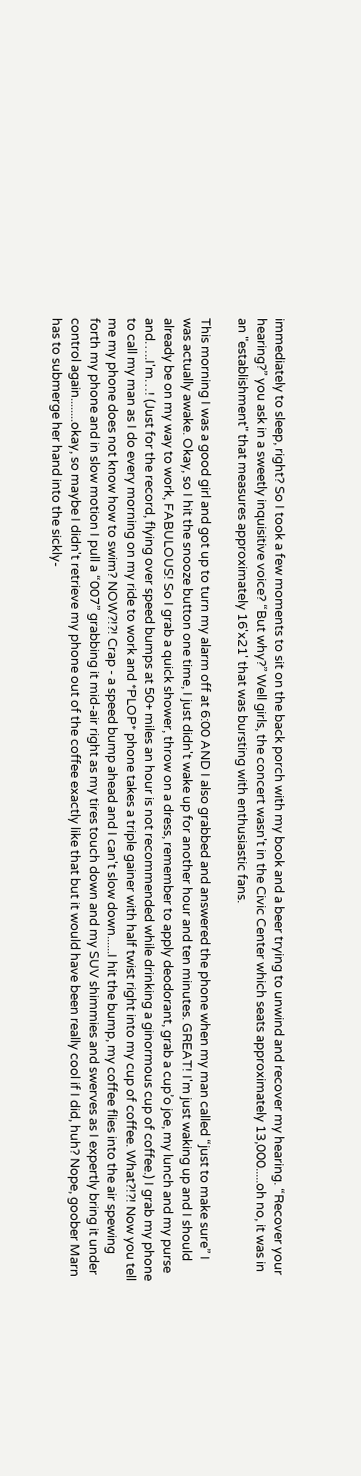immediately to sleep, right? So I took a few moments to sit on the back porch with my book and a beer trying to unwind and recover my hearing. “Recover your hearing?” you ask in a sweetly inquisitive voice? “But why?” Well girls, the concert wasn't in the Civic Center which seats approximately 13,000.....oh no, it was in an "establishment" that measures approximately 16'x21' that was bursting with enthusiastic fans.

This morning I was a good girl and got up to turn my alarm off at 6:00 AND I also grabbed and answered the phone when my man called “just to make sure” I was actually awake. Okay, so I hit the snooze button one time, I just didn't wake up for another hour and ten minutes. GREAT! I'm just waking up and I should already be on my way to work, FABULOUS! So I grab a quick shower, throw on a dress, remember to apply deodorant, grab a cup’o joe, my lunch and my purse and…..I'm…! (Just for the record, flying over speed bumps at 50+ miles an hour is not recommended while drinking a ginormous cup of coffee.) I grab my phone to call my man as I do every morning on my ride to work and *PLOP* phone takes a triple gainer with half twist right into my cup of coffee. What?!?! Now you tell me my phone does not know how to swim? NOW?!?! Crap - a speed bump ahead and I can't slow down......I hit the bump, my coffee flies into the air spewing forth my phone and in slow motion I pull a “007” grabbing it mid-air right as my tires touch down and my SUV shimmies and swerves as I expertly bring it under control again........okay, so maybe I didn't retrieve my phone out of the coffee exactly like that but it would have been really cool if I did, huh? Nope, goober Marn has to submerge her hand into the sickly-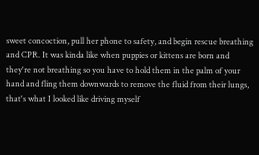sweet concoction, pull her phone to safety, and begin rescue breathing and CPR. It was kinda like when puppies or kittens are born and they're not breathing so you have to hold them in the palm of your hand and fling them downwards to remove the fluid from their lungs, that's what I looked like driving myself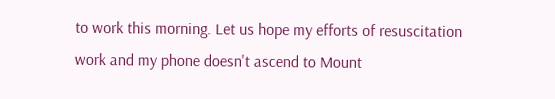to work this morning. Let us hope my efforts of resuscitation work and my phone doesn't ascend to Mount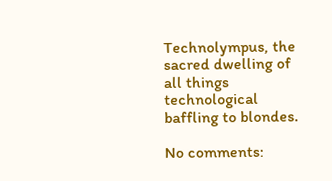Technolympus, the sacred dwelling of all things technological baffling to blondes.

No comments: